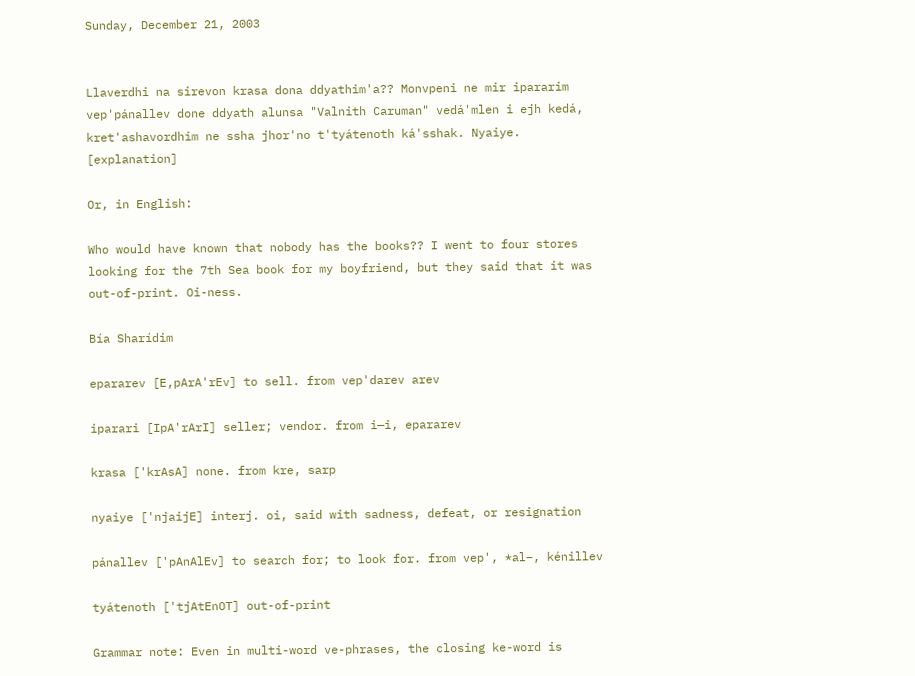Sunday, December 21, 2003


Llaverdhi na sirevon krasa dona ddyathim'a?? Monvpeni ne mir ipararim vep'pánallev done ddyath alunsa "Valnith Caruman" vedá'mlen i ejh kedá, kret'ashavordhim ne ssha jhor'no t'tyátenoth ká'sshak. Nyaiye. [explanation]

Or, in English:

Who would have known that nobody has the books?? I went to four stores looking for the 7th Sea book for my boyfriend, but they said that it was out-of-print. Oi-ness.

Bía Sharídim

epararev [E,pArA'rEv] to sell. from vep'darev arev

iparari [IpA'rArI] seller; vendor. from i—i, epararev

krasa ['krAsA] none. from kre, sarp

nyaiye ['njaijE] interj. oi, said with sadness, defeat, or resignation

pánallev ['pAnAlEv] to search for; to look for. from vep', *al–, kénillev

tyátenoth ['tjAtEnOT] out-of-print

Grammar note: Even in multi-word ve-phrases, the closing ke-word is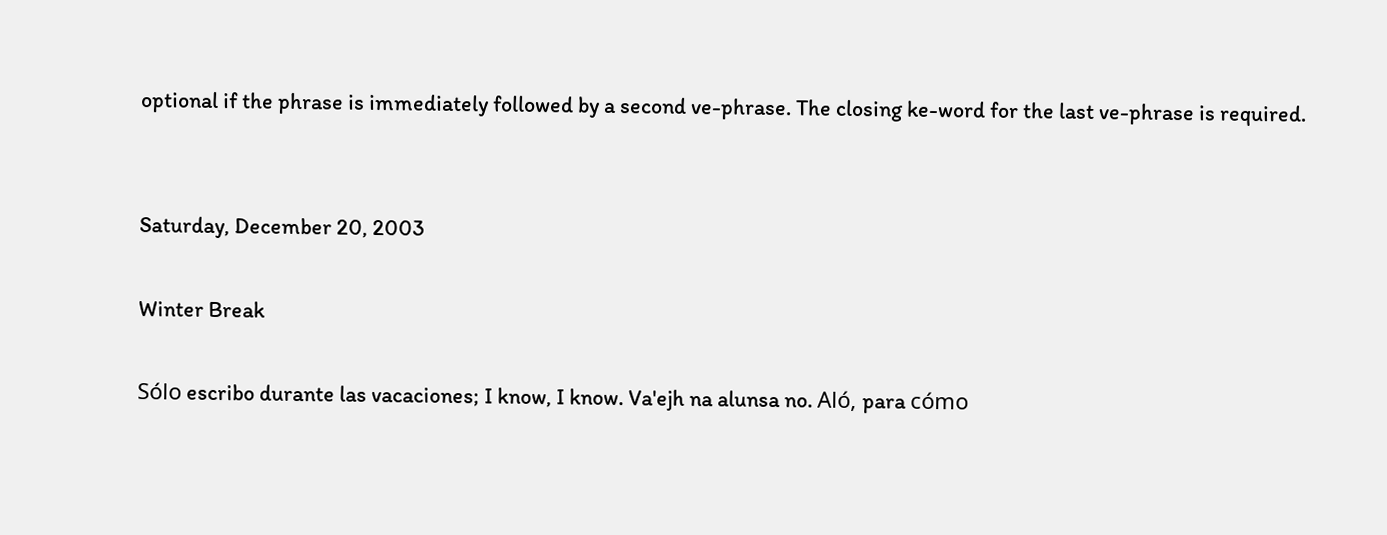optional if the phrase is immediately followed by a second ve-phrase. The closing ke-word for the last ve-phrase is required.


Saturday, December 20, 2003

Winter Break

Sólo escribo durante las vacaciones; I know, I know. Va'ejh na alunsa no. Aló, para cómo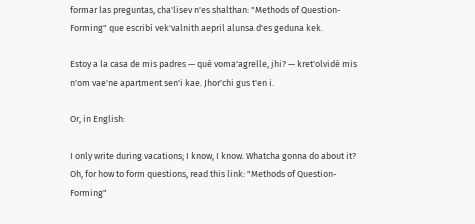formar las preguntas, cha'lisev n'es shalthan: "Methods of Question-Forming" que escribí vek'valnith aepril alunsa d'es geduna kek.

Estoy a la casa de mis padres — qué voma'agrelle, jhi? — kret'olvidé mis n'om vae'ne apartment sen'i kae. Jhor'chi gus t'en i.

Or, in English:

I only write during vacations; I know, I know. Whatcha gonna do about it? Oh, for how to form questions, read this link: "Methods of Question-Forming"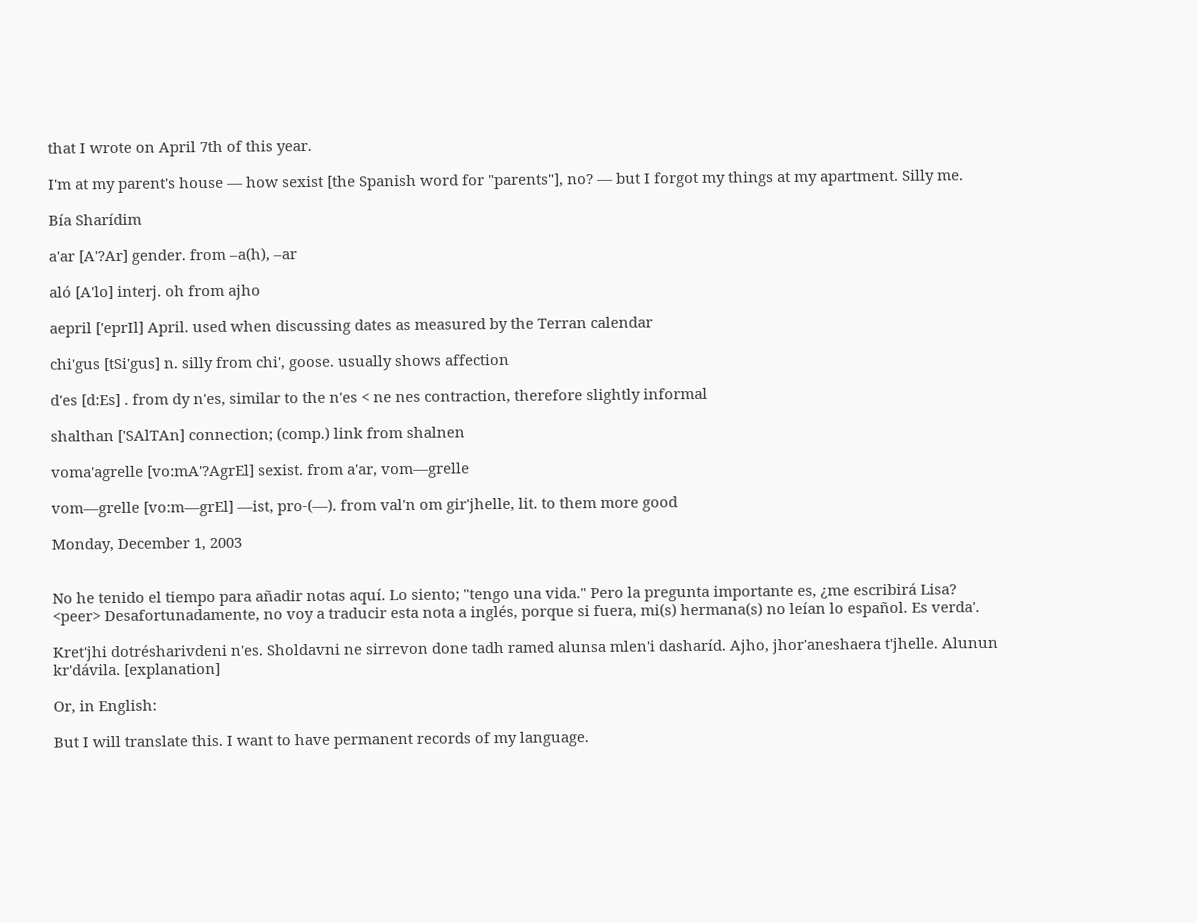that I wrote on April 7th of this year.

I'm at my parent's house — how sexist [the Spanish word for "parents"], no? — but I forgot my things at my apartment. Silly me.

Bía Sharídim

a'ar [A'?Ar] gender. from –a(h), –ar

aló [A'lo] interj. oh from ajho

aepril ['eprIl] April. used when discussing dates as measured by the Terran calendar

chi'gus [tSi'gus] n. silly from chi', goose. usually shows affection

d'es [d:Es] . from dy n'es, similar to the n'es < ne nes contraction, therefore slightly informal

shalthan ['SAlTAn] connection; (comp.) link from shalnen

voma'agrelle [vo:mA'?AgrEl] sexist. from a'ar, vom—grelle

vom—grelle [vo:m—grEl] —ist, pro-(—). from val'n om gir'jhelle, lit. to them more good

Monday, December 1, 2003


No he tenido el tiempo para añadir notas aquí. Lo siento; "tengo una vida." Pero la pregunta importante es, ¿me escribirá Lisa? <peer> Desafortunadamente, no voy a traducir esta nota a inglés, porque si fuera, mi(s) hermana(s) no leían lo español. Es verda'.

Kret'jhi dotrésharivdeni n'es. Sholdavni ne sirrevon done tadh ramed alunsa mlen'i dasharíd. Ajho, jhor'aneshaera t'jhelle. Alunun kr'dávila. [explanation]

Or, in English:

But I will translate this. I want to have permanent records of my language.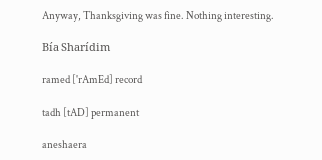Anyway, Thanksgiving was fine. Nothing interesting.

Bía Sharídim

ramed ['rAmEd] record

tadh [tAD] permanent

aneshaera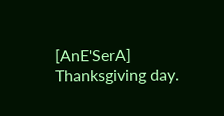[AnE'SerA] Thanksgiving day.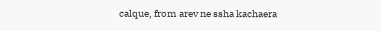calque, from arev ne ssha kachaera